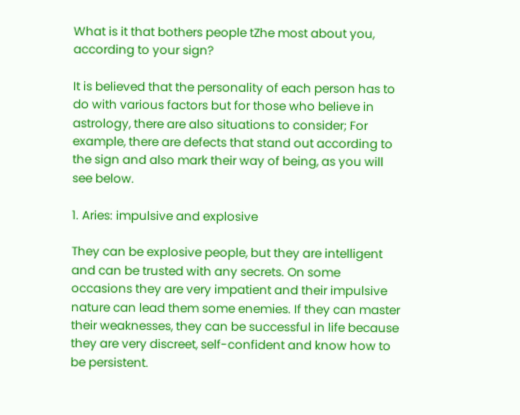What is it that bothers people tZhe most about you, according to your sign?

It is believed that the personality of each person has to do with various factors but for those who believe in astrology, there are also situations to consider; For example, there are defects that stand out according to the sign and also mark their way of being, as you will see below.

1. Aries: impulsive and explosive

They can be explosive people, but they are intelligent and can be trusted with any secrets. On some occasions they are very impatient and their impulsive nature can lead them some enemies. If they can master their weaknesses, they can be successful in life because they are very discreet, self-confident and know how to be persistent.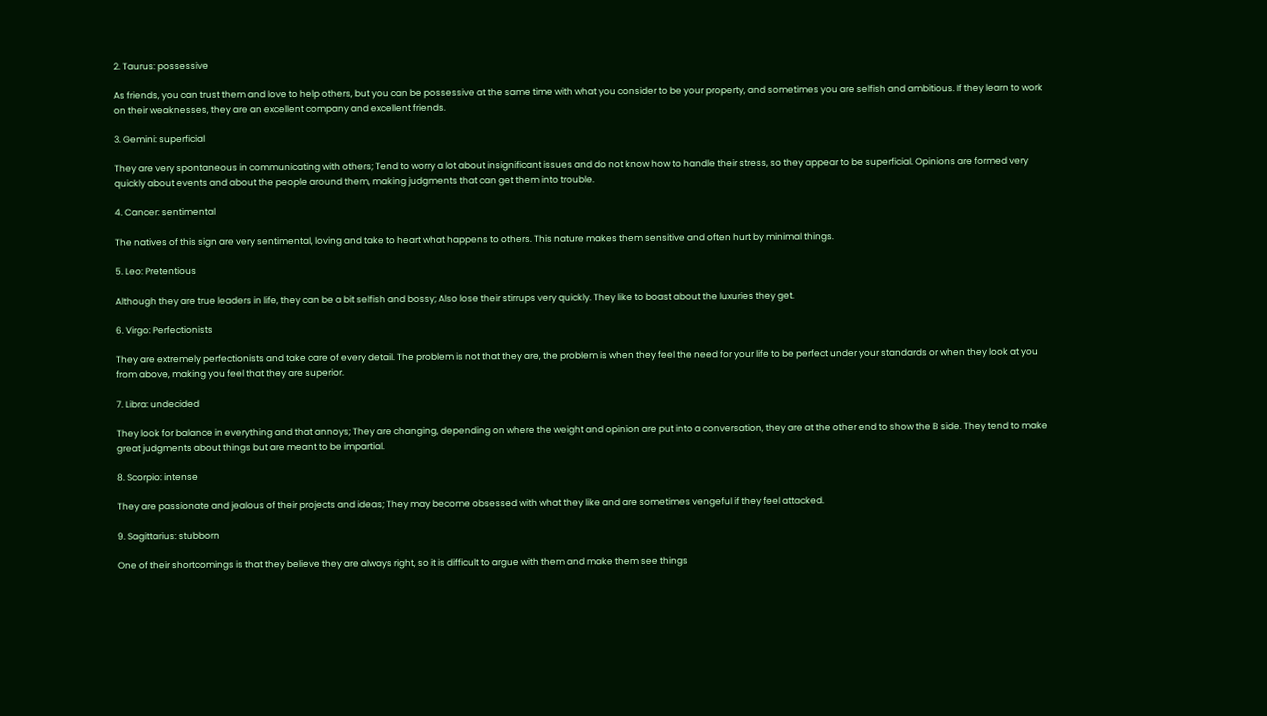2. Taurus: possessive

As friends, you can trust them and love to help others, but you can be possessive at the same time with what you consider to be your property, and sometimes you are selfish and ambitious. If they learn to work on their weaknesses, they are an excellent company and excellent friends.

3. Gemini: superficial

They are very spontaneous in communicating with others; Tend to worry a lot about insignificant issues and do not know how to handle their stress, so they appear to be superficial. Opinions are formed very quickly about events and about the people around them, making judgments that can get them into trouble.

4. Cancer: sentimental

The natives of this sign are very sentimental, loving and take to heart what happens to others. This nature makes them sensitive and often hurt by minimal things.

5. Leo: Pretentious

Although they are true leaders in life, they can be a bit selfish and bossy; Also lose their stirrups very quickly. They like to boast about the luxuries they get.

6. Virgo: Perfectionists

They are extremely perfectionists and take care of every detail. The problem is not that they are, the problem is when they feel the need for your life to be perfect under your standards or when they look at you from above, making you feel that they are superior.

7. Libra: undecided

They look for balance in everything and that annoys; They are changing, depending on where the weight and opinion are put into a conversation, they are at the other end to show the B side. They tend to make great judgments about things but are meant to be impartial.

8. Scorpio: intense

They are passionate and jealous of their projects and ideas; They may become obsessed with what they like and are sometimes vengeful if they feel attacked.

9. Sagittarius: stubborn

One of their shortcomings is that they believe they are always right, so it is difficult to argue with them and make them see things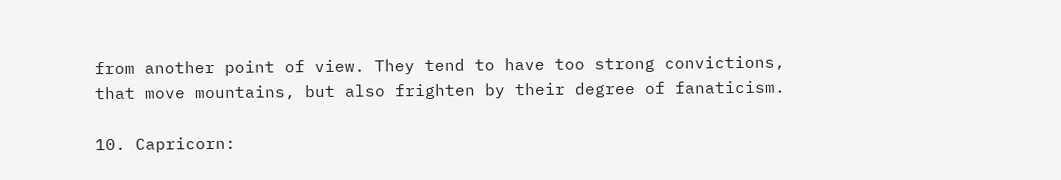from another point of view. They tend to have too strong convictions, that move mountains, but also frighten by their degree of fanaticism.

10. Capricorn: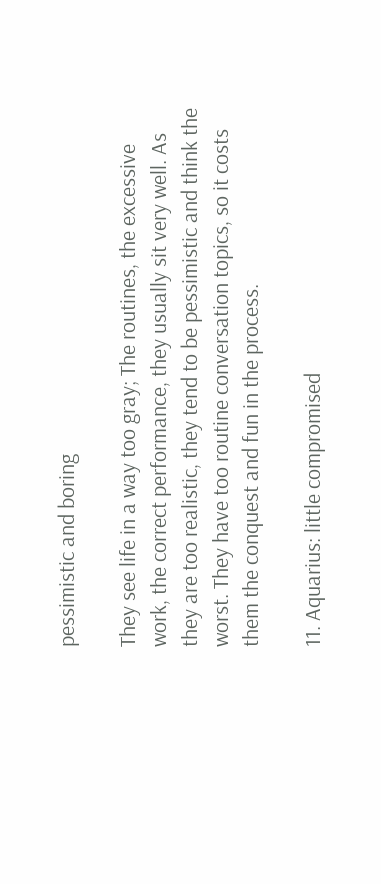pessimistic and boring

They see life in a way too gray; The routines, the excessive work, the correct performance, they usually sit very well. As they are too realistic, they tend to be pessimistic and think the worst. They have too routine conversation topics, so it costs them the conquest and fun in the process.

11. Aquarius: little compromised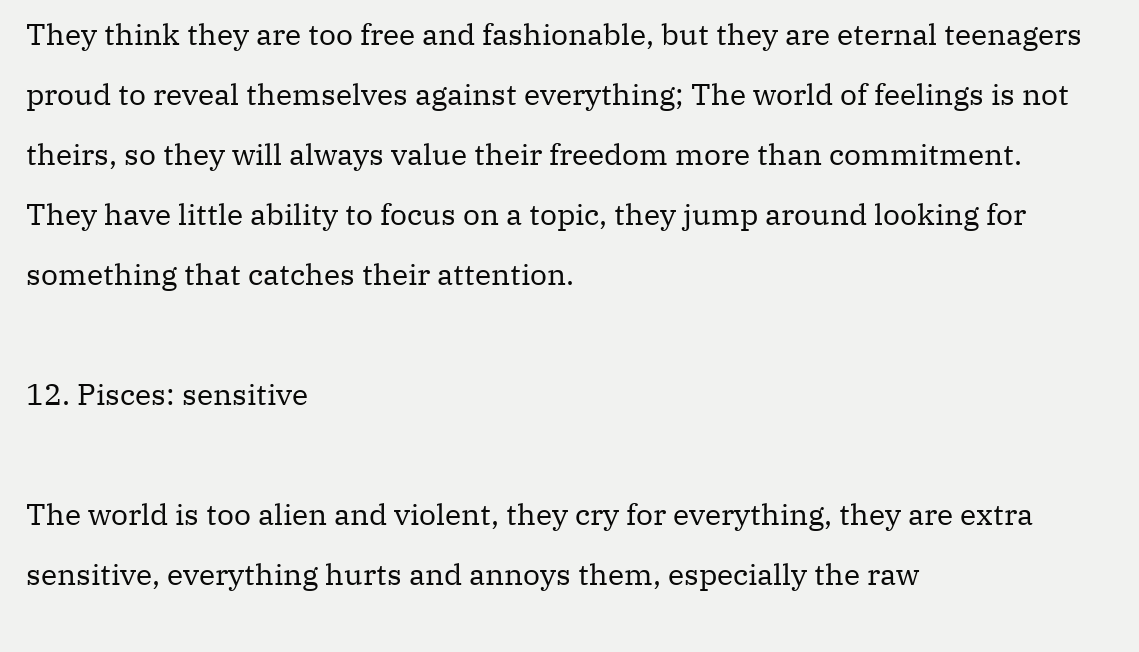They think they are too free and fashionable, but they are eternal teenagers proud to reveal themselves against everything; The world of feelings is not theirs, so they will always value their freedom more than commitment. They have little ability to focus on a topic, they jump around looking for something that catches their attention.

12. Pisces: sensitive

The world is too alien and violent, they cry for everything, they are extra sensitive, everything hurts and annoys them, especially the raw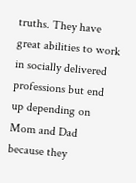truths. They have great abilities to work in socially delivered professions but end up depending on Mom and Dad because they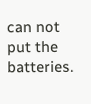can not put the batteries.